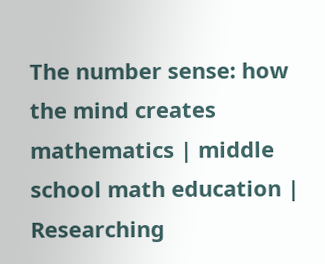The number sense: how the mind creates mathematics | middle school math education |
Researching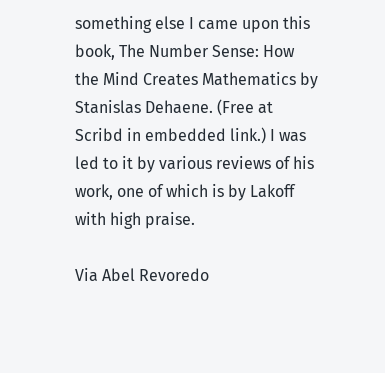something else I came upon this book, The Number Sense: How the Mind Creates Mathematics by Stanislas Dehaene. (Free at Scribd in embedded link.) I was led to it by various reviews of his work, one of which is by Lakoff with high praise.

Via Abel Revoredo